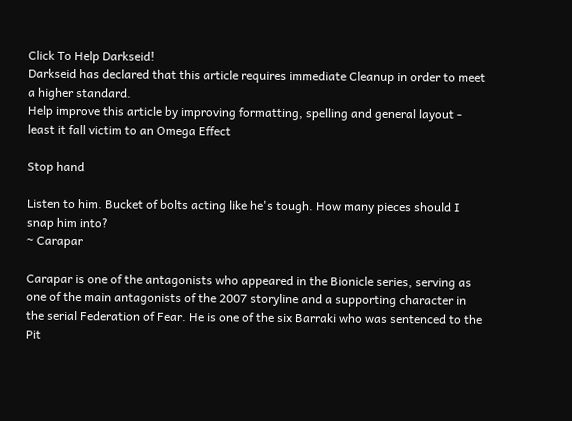Click To Help Darkseid!
Darkseid has declared that this article requires immediate Cleanup in order to meet a higher standard.
Help improve this article by improving formatting, spelling and general layout - least it fall victim to an Omega Effect

Stop hand

Listen to him. Bucket of bolts acting like he's tough. How many pieces should I snap him into?
~ Carapar

Carapar is one of the antagonists who appeared in the Bionicle series, serving as one of the main antagonists of the 2007 storyline and a supporting character in the serial Federation of Fear. He is one of the six Barraki who was sentenced to the Pit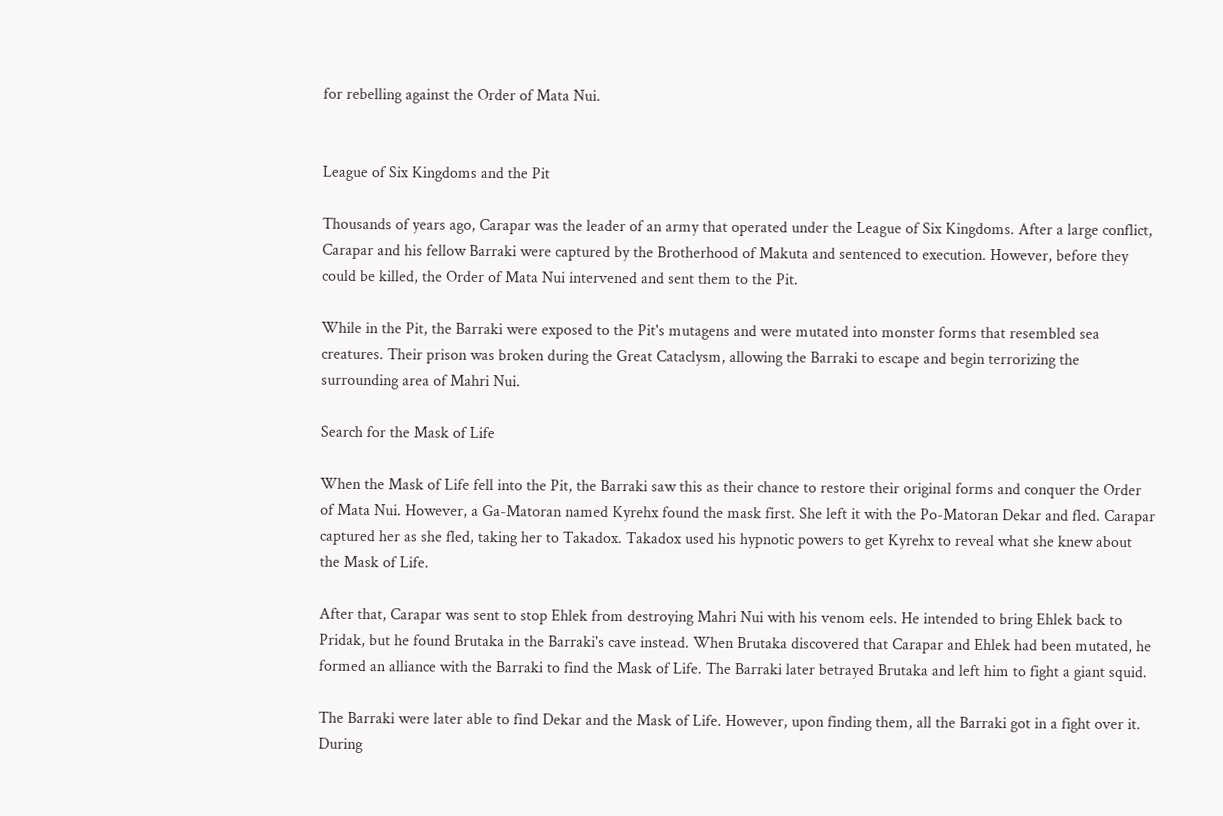for rebelling against the Order of Mata Nui.


League of Six Kingdoms and the Pit

Thousands of years ago, Carapar was the leader of an army that operated under the League of Six Kingdoms. After a large conflict, Carapar and his fellow Barraki were captured by the Brotherhood of Makuta and sentenced to execution. However, before they could be killed, the Order of Mata Nui intervened and sent them to the Pit.

While in the Pit, the Barraki were exposed to the Pit's mutagens and were mutated into monster forms that resembled sea creatures. Their prison was broken during the Great Cataclysm, allowing the Barraki to escape and begin terrorizing the surrounding area of Mahri Nui.

Search for the Mask of Life

When the Mask of Life fell into the Pit, the Barraki saw this as their chance to restore their original forms and conquer the Order of Mata Nui. However, a Ga-Matoran named Kyrehx found the mask first. She left it with the Po-Matoran Dekar and fled. Carapar captured her as she fled, taking her to Takadox. Takadox used his hypnotic powers to get Kyrehx to reveal what she knew about the Mask of Life.

After that, Carapar was sent to stop Ehlek from destroying Mahri Nui with his venom eels. He intended to bring Ehlek back to Pridak, but he found Brutaka in the Barraki's cave instead. When Brutaka discovered that Carapar and Ehlek had been mutated, he formed an alliance with the Barraki to find the Mask of Life. The Barraki later betrayed Brutaka and left him to fight a giant squid.

The Barraki were later able to find Dekar and the Mask of Life. However, upon finding them, all the Barraki got in a fight over it. During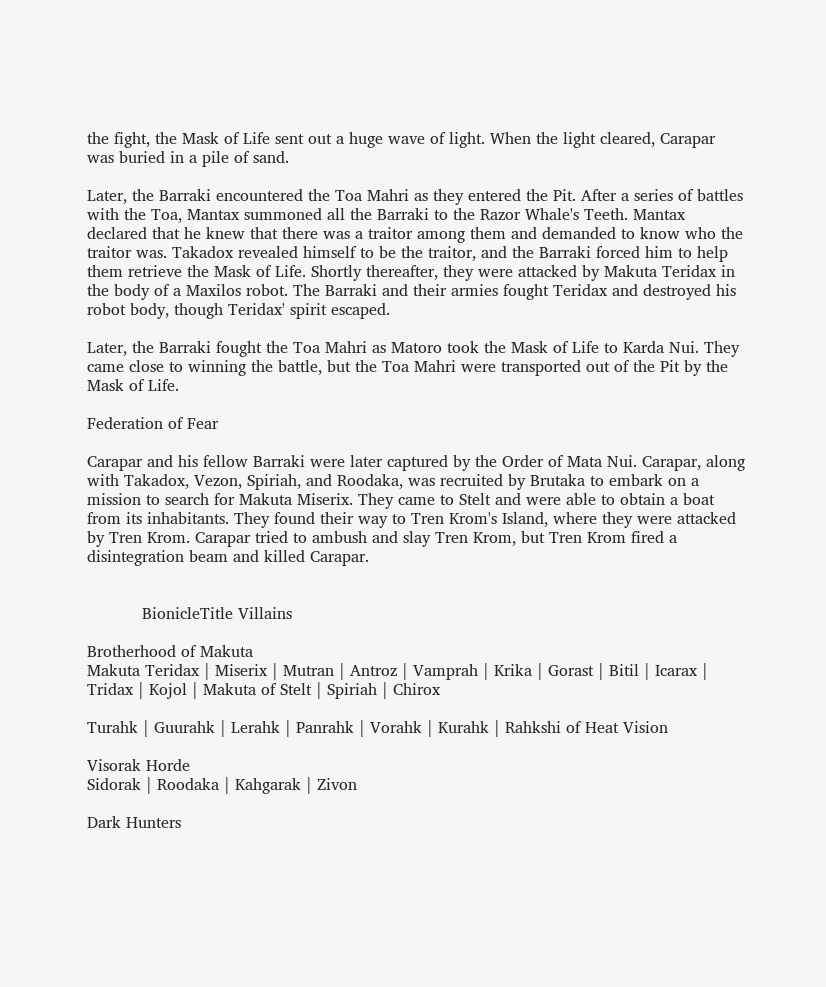the fight, the Mask of Life sent out a huge wave of light. When the light cleared, Carapar was buried in a pile of sand.

Later, the Barraki encountered the Toa Mahri as they entered the Pit. After a series of battles with the Toa, Mantax summoned all the Barraki to the Razor Whale's Teeth. Mantax declared that he knew that there was a traitor among them and demanded to know who the traitor was. Takadox revealed himself to be the traitor, and the Barraki forced him to help them retrieve the Mask of Life. Shortly thereafter, they were attacked by Makuta Teridax in the body of a Maxilos robot. The Barraki and their armies fought Teridax and destroyed his robot body, though Teridax' spirit escaped.

Later, the Barraki fought the Toa Mahri as Matoro took the Mask of Life to Karda Nui. They came close to winning the battle, but the Toa Mahri were transported out of the Pit by the Mask of Life.

Federation of Fear

Carapar and his fellow Barraki were later captured by the Order of Mata Nui. Carapar, along with Takadox, Vezon, Spiriah, and Roodaka, was recruited by Brutaka to embark on a mission to search for Makuta Miserix. They came to Stelt and were able to obtain a boat from its inhabitants. They found their way to Tren Krom's Island, where they were attacked by Tren Krom. Carapar tried to ambush and slay Tren Krom, but Tren Krom fired a disintegration beam and killed Carapar.


           BionicleTitle Villains

Brotherhood of Makuta
Makuta Teridax | Miserix | Mutran | Antroz | Vamprah | Krika | Gorast | Bitil | Icarax | Tridax | Kojol | Makuta of Stelt | Spiriah | Chirox

Turahk | Guurahk | Lerahk | Panrahk | Vorahk | Kurahk | Rahkshi of Heat Vision

Visorak Horde
Sidorak | Roodaka | Kahgarak | Zivon

Dark Hunters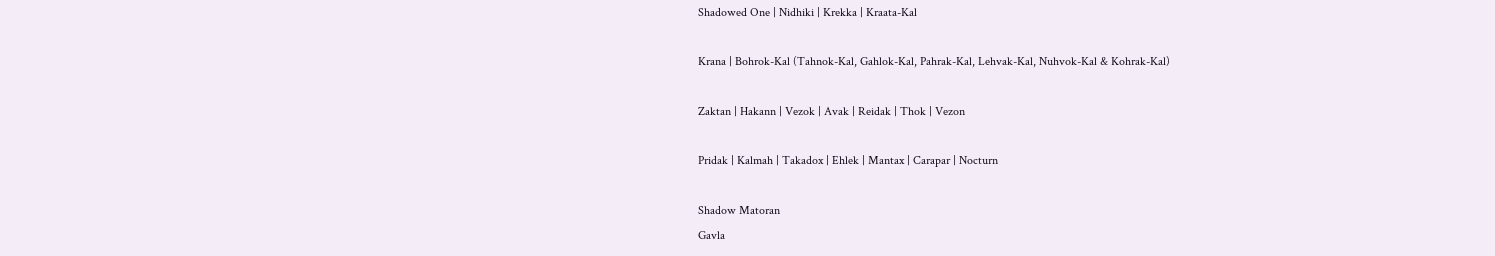Shadowed One | Nidhiki | Krekka | Kraata-Kal

Krana | Bohrok-Kal (Tahnok-Kal, Gahlok-Kal, Pahrak-Kal, Lehvak-Kal, Nuhvok-Kal & Kohrak-Kal)

Zaktan | Hakann | Vezok | Avak | Reidak | Thok | Vezon

Pridak | Kalmah | Takadox | Ehlek | Mantax | Carapar | Nocturn

Shadow Matoran
Gavla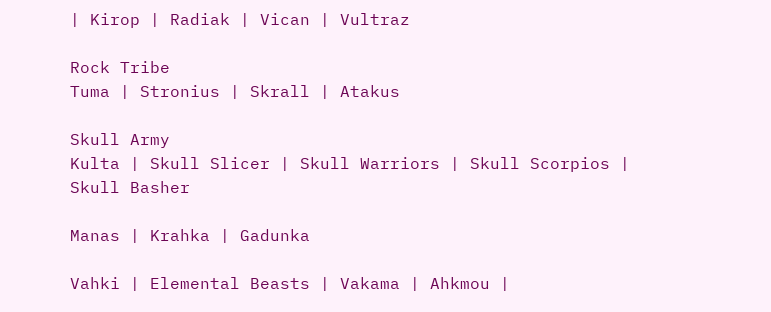| Kirop | Radiak | Vican | Vultraz

Rock Tribe
Tuma | Stronius | Skrall | Atakus

Skull Army
Kulta | Skull Slicer | Skull Warriors | Skull Scorpios | Skull Basher

Manas | Krahka | Gadunka

Vahki | Elemental Beasts | Vakama | Ahkmou |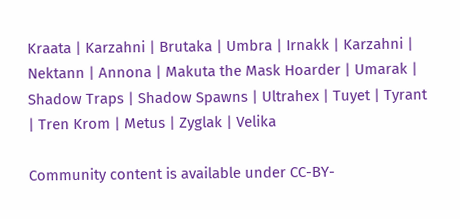Kraata | Karzahni | Brutaka | Umbra | Irnakk | Karzahni | Nektann | Annona | Makuta the Mask Hoarder | Umarak | Shadow Traps | Shadow Spawns | Ultrahex | Tuyet | Tyrant | Tren Krom | Metus | Zyglak | Velika

Community content is available under CC-BY-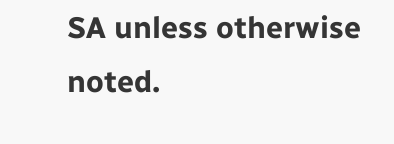SA unless otherwise noted.